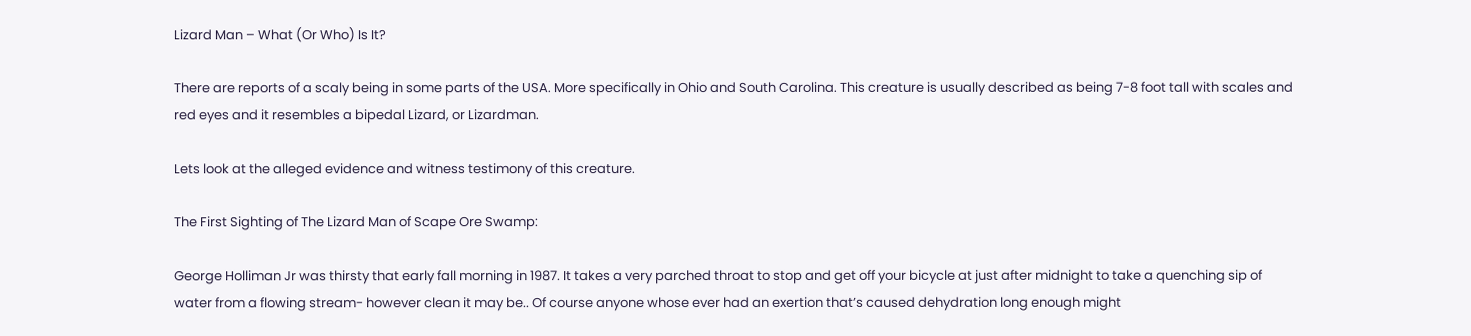Lizard Man – What (Or Who) Is It?

There are reports of a scaly being in some parts of the USA. More specifically in Ohio and South Carolina. This creature is usually described as being 7-8 foot tall with scales and red eyes and it resembles a bipedal Lizard, or Lizardman.

Lets look at the alleged evidence and witness testimony of this creature.

The First Sighting of The Lizard Man of Scape Ore Swamp:

George Holliman Jr was thirsty that early fall morning in 1987. It takes a very parched throat to stop and get off your bicycle at just after midnight to take a quenching sip of water from a flowing stream- however clean it may be.. Of course anyone whose ever had an exertion that’s caused dehydration long enough might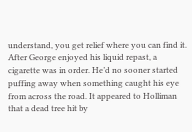understand, you get relief where you can find it. After George enjoyed his liquid repast, a cigarette was in order. He’d no sooner started puffing away when something caught his eye from across the road. It appeared to Holliman that a dead tree hit by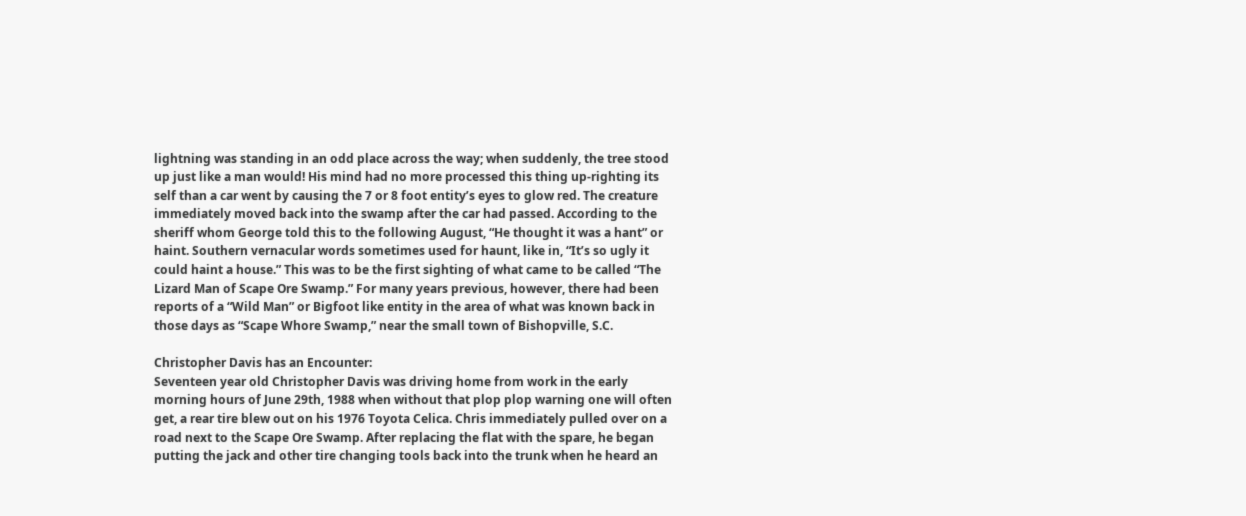lightning was standing in an odd place across the way; when suddenly, the tree stood up just like a man would! His mind had no more processed this thing up-righting its self than a car went by causing the 7 or 8 foot entity’s eyes to glow red. The creature immediately moved back into the swamp after the car had passed. According to the sheriff whom George told this to the following August, “He thought it was a hant” or haint. Southern vernacular words sometimes used for haunt, like in, “It’s so ugly it could haint a house.” This was to be the first sighting of what came to be called “The Lizard Man of Scape Ore Swamp.” For many years previous, however, there had been reports of a “Wild Man” or Bigfoot like entity in the area of what was known back in those days as “Scape Whore Swamp,” near the small town of Bishopville, S.C.

Christopher Davis has an Encounter:
Seventeen year old Christopher Davis was driving home from work in the early morning hours of June 29th, 1988 when without that plop plop warning one will often get, a rear tire blew out on his 1976 Toyota Celica. Chris immediately pulled over on a road next to the Scape Ore Swamp. After replacing the flat with the spare, he began putting the jack and other tire changing tools back into the trunk when he heard an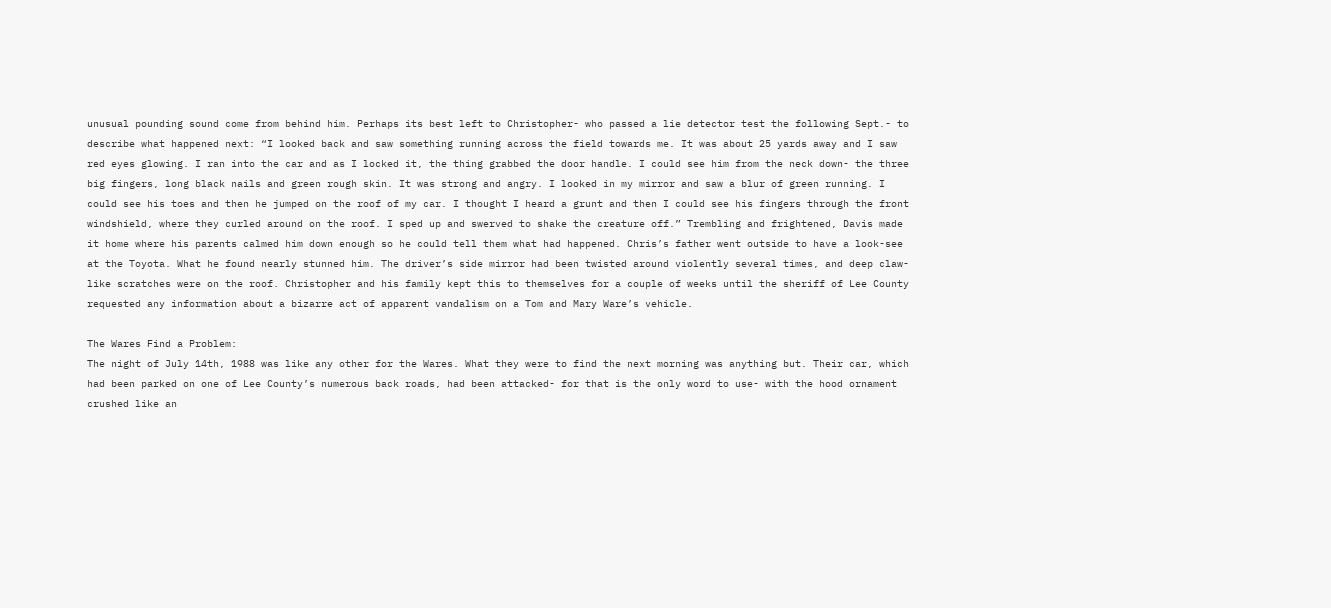unusual pounding sound come from behind him. Perhaps its best left to Christopher- who passed a lie detector test the following Sept.- to describe what happened next: “I looked back and saw something running across the field towards me. It was about 25 yards away and I saw red eyes glowing. I ran into the car and as I locked it, the thing grabbed the door handle. I could see him from the neck down- the three big fingers, long black nails and green rough skin. It was strong and angry. I looked in my mirror and saw a blur of green running. I could see his toes and then he jumped on the roof of my car. I thought I heard a grunt and then I could see his fingers through the front windshield, where they curled around on the roof. I sped up and swerved to shake the creature off.” Trembling and frightened, Davis made it home where his parents calmed him down enough so he could tell them what had happened. Chris’s father went outside to have a look-see at the Toyota. What he found nearly stunned him. The driver’s side mirror had been twisted around violently several times, and deep claw-like scratches were on the roof. Christopher and his family kept this to themselves for a couple of weeks until the sheriff of Lee County requested any information about a bizarre act of apparent vandalism on a Tom and Mary Ware’s vehicle.

The Wares Find a Problem:
The night of July 14th, 1988 was like any other for the Wares. What they were to find the next morning was anything but. Their car, which had been parked on one of Lee County’s numerous back roads, had been attacked- for that is the only word to use- with the hood ornament crushed like an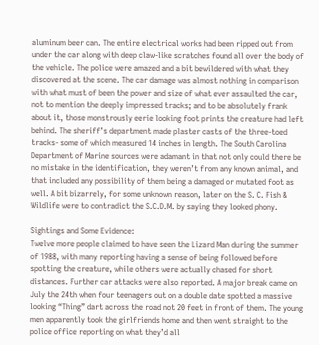aluminum beer can. The entire electrical works had been ripped out from under the car along with deep claw-like scratches found all over the body of the vehicle. The police were amazed and a bit bewildered with what they discovered at the scene. The car damage was almost nothing in comparison with what must of been the power and size of what ever assaulted the car, not to mention the deeply impressed tracks; and to be absolutely frank about it, those monstrously eerie looking foot prints the creature had left behind. The sheriff’s department made plaster casts of the three-toed tracks- some of which measured 14 inches in length. The South Carolina Department of Marine sources were adamant in that not only could there be no mistake in the identification, they weren’t from any known animal, and that included any possibility of them being a damaged or mutated foot as well. A bit bizarrely, for some unknown reason, later on the S. C. Fish & Wildlife were to contradict the S.C.D.M. by saying they looked phony.

Sightings and Some Evidence:
Twelve more people claimed to have seen the Lizard Man during the summer of 1988, with many reporting having a sense of being followed before spotting the creature, while others were actually chased for short distances. Further car attacks were also reported. A major break came on July the 24th when four teenagers out on a double date spotted a massive looking “Thing” dart across the road not 20 feet in front of them. The young men apparently took the girlfriends home and then went straight to the police office reporting on what they’d all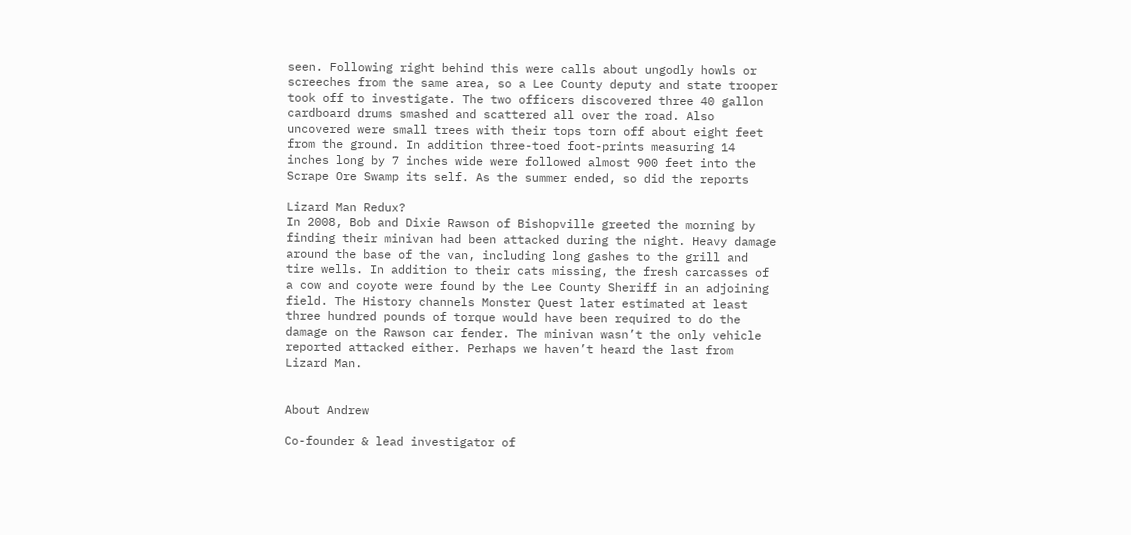seen. Following right behind this were calls about ungodly howls or screeches from the same area, so a Lee County deputy and state trooper took off to investigate. The two officers discovered three 40 gallon cardboard drums smashed and scattered all over the road. Also uncovered were small trees with their tops torn off about eight feet from the ground. In addition three-toed foot-prints measuring 14 inches long by 7 inches wide were followed almost 900 feet into the Scrape Ore Swamp its self. As the summer ended, so did the reports

Lizard Man Redux?
In 2008, Bob and Dixie Rawson of Bishopville greeted the morning by finding their minivan had been attacked during the night. Heavy damage around the base of the van, including long gashes to the grill and tire wells. In addition to their cats missing, the fresh carcasses of a cow and coyote were found by the Lee County Sheriff in an adjoining field. The History channels Monster Quest later estimated at least three hundred pounds of torque would have been required to do the damage on the Rawson car fender. The minivan wasn’t the only vehicle reported attacked either. Perhaps we haven’t heard the last from Lizard Man.


About Andrew

Co-founder & lead investigator of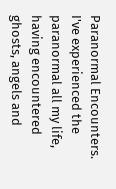Paranormal Encounters. I've experienced the paranormal all my life, having encountered ghosts, angels and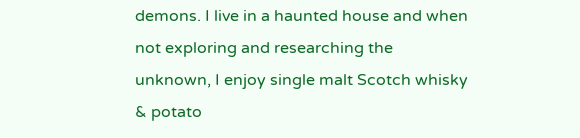demons. I live in a haunted house and when not exploring and researching the unknown, I enjoy single malt Scotch whisky & potato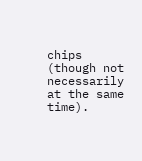chips (though not necessarily at the same time).